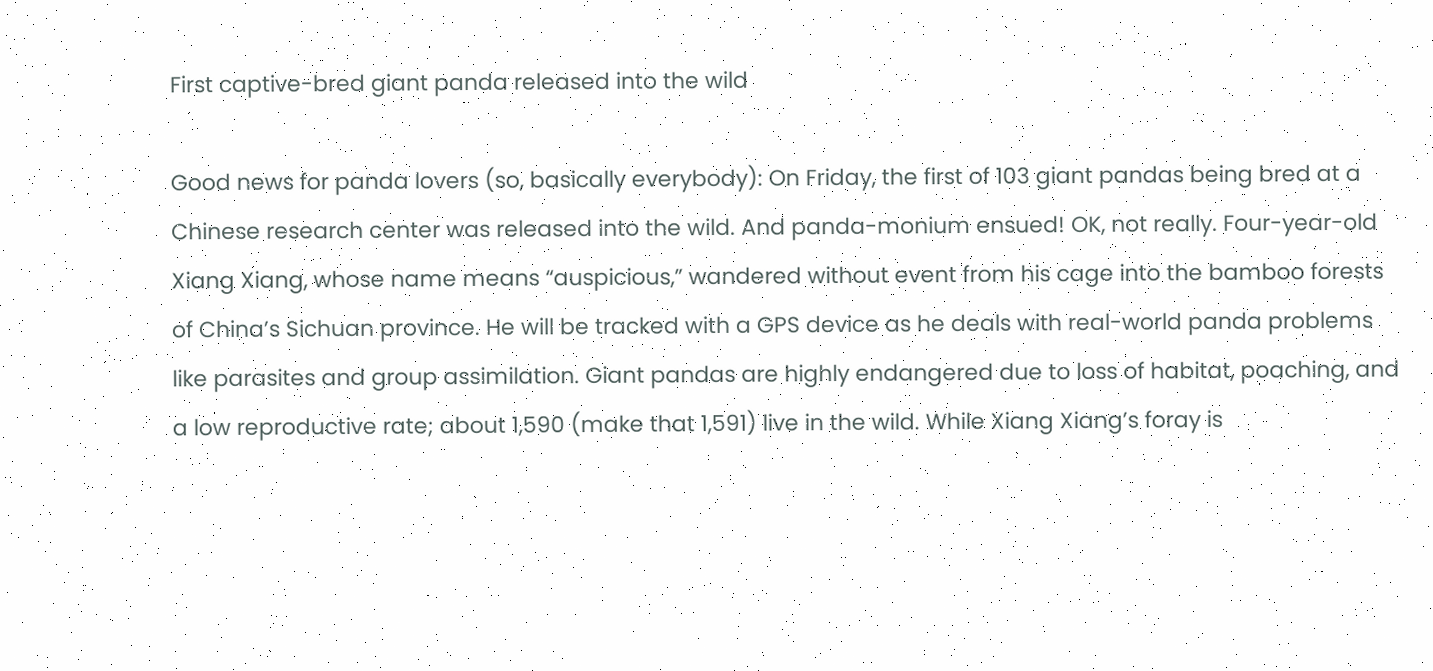First captive-bred giant panda released into the wild

Good news for panda lovers (so, basically everybody): On Friday, the first of 103 giant pandas being bred at a Chinese research center was released into the wild. And panda-monium ensued! OK, not really. Four-year-old Xiang Xiang, whose name means “auspicious,” wandered without event from his cage into the bamboo forests of China’s Sichuan province. He will be tracked with a GPS device as he deals with real-world panda problems like parasites and group assimilation. Giant pandas are highly endangered due to loss of habitat, poaching, and a low reproductive rate; about 1,590 (make that 1,591) live in the wild. While Xiang Xiang’s foray is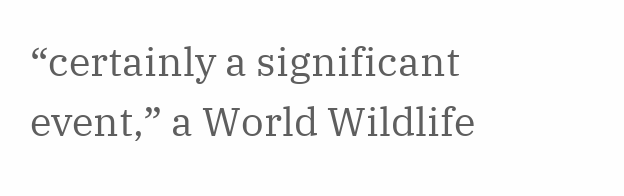“certainly a significant event,” a World Wildlife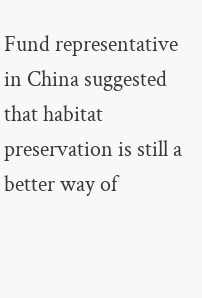Fund representative in China suggested that habitat preservation is still a better way of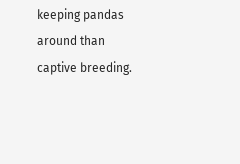keeping pandas around than captive breeding.